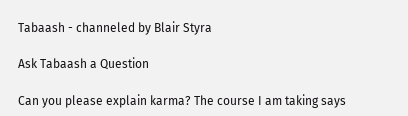Tabaash - channeled by Blair Styra

Ask Tabaash a Question

Can you please explain karma? The course I am taking says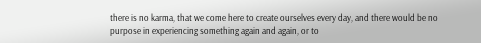there is no karma, that we come here to create ourselves every day, and there would be no purpose in experiencing something again and again, or to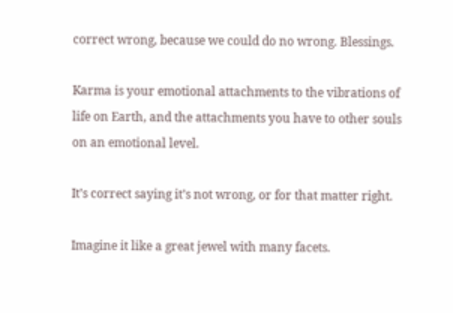correct wrong, because we could do no wrong. Blessings.

Karma is your emotional attachments to the vibrations of life on Earth, and the attachments you have to other souls on an emotional level.

It’s correct saying it’s not wrong, or for that matter right.

Imagine it like a great jewel with many facets.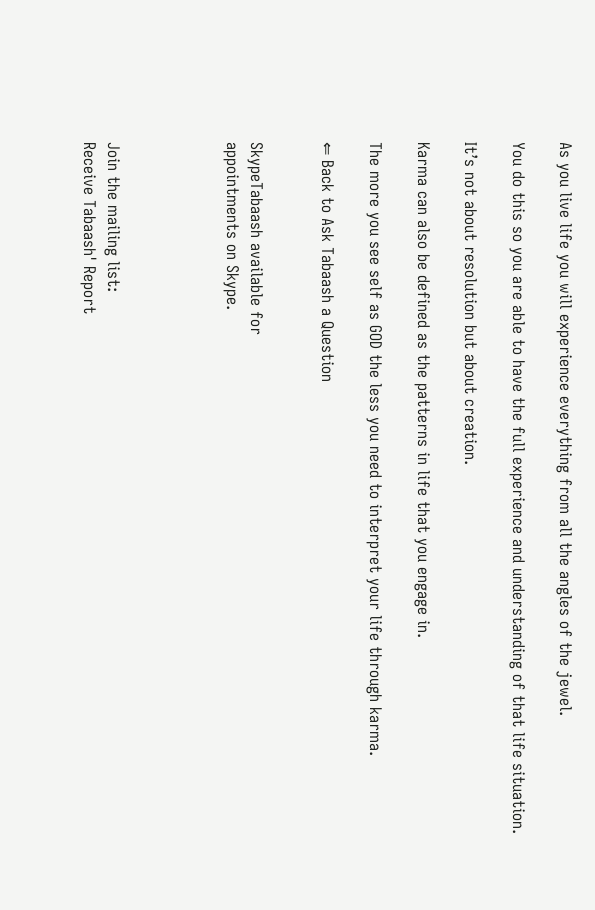As you live life you will experience everything from all the angles of the jewel.

You do this so you are able to have the full experience and understanding of that life situation.

It’s not about resolution but about creation.

Karma can also be defined as the patterns in life that you engage in.

The more you see self as GOD the less you need to interpret your life through karma.

⇐ Back to Ask Tabaash a Question


SkypeTabaash available for
appointments on Skype.




Join the mailing list:
Receive Tabaash' Report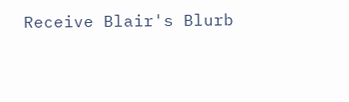Receive Blair's Blurb